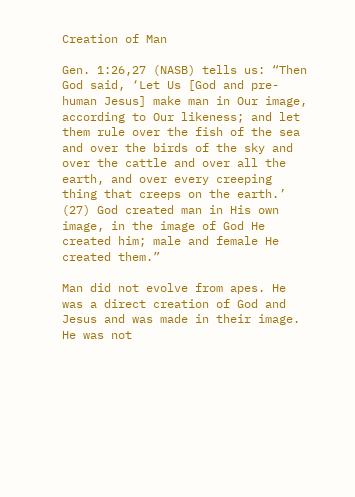Creation of Man

Gen. 1:26,27 (NASB) tells us: “Then God said, ‘Let Us [God and pre-human Jesus] make man in Our image, according to Our likeness; and let them rule over the fish of the sea and over the birds of the sky and over the cattle and over all the earth, and over every creeping thing that creeps on the earth.’ (27) God created man in His own image, in the image of God He created him; male and female He created them.”

Man did not evolve from apes. He was a direct creation of God and Jesus and was made in their image. He was not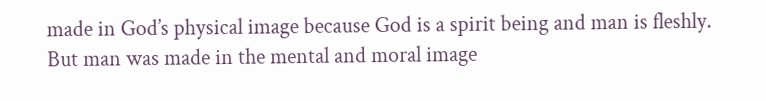made in God’s physical image because God is a spirit being and man is fleshly. But man was made in the mental and moral image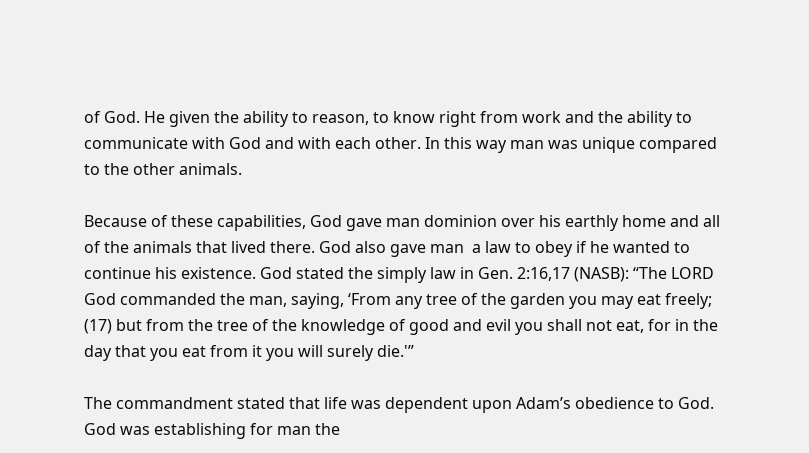of God. He given the ability to reason, to know right from work and the ability to communicate with God and with each other. In this way man was unique compared to the other animals.

Because of these capabilities, God gave man dominion over his earthly home and all of the animals that lived there. God also gave man  a law to obey if he wanted to continue his existence. God stated the simply law in Gen. 2:16,17 (NASB): “The LORD God commanded the man, saying, ‘From any tree of the garden you may eat freely; (17) but from the tree of the knowledge of good and evil you shall not eat, for in the day that you eat from it you will surely die.'”

The commandment stated that life was dependent upon Adam’s obedience to God. God was establishing for man the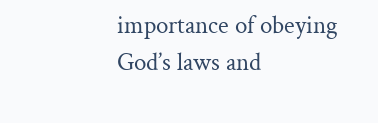importance of obeying God’s laws and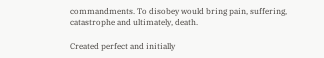commandments. To disobey would bring pain, suffering, catastrophe and ultimately, death.

Created perfect and initially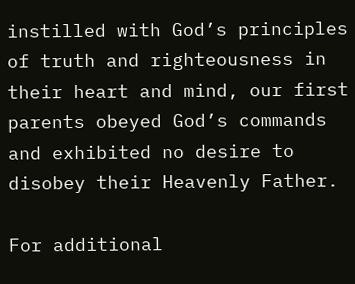instilled with God’s principles of truth and righteousness in their heart and mind, our first parents obeyed God’s commands and exhibited no desire to disobey their Heavenly Father.

For additional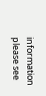information please see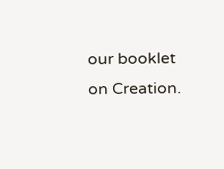our booklet on Creation.